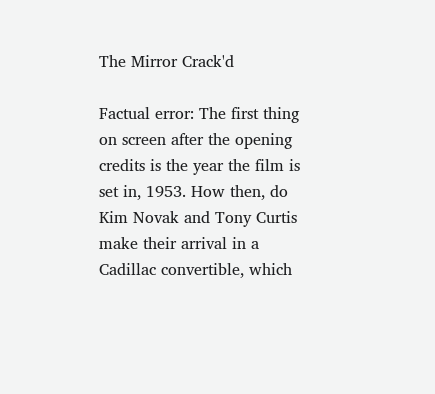The Mirror Crack'd

Factual error: The first thing on screen after the opening credits is the year the film is set in, 1953. How then, do Kim Novak and Tony Curtis make their arrival in a Cadillac convertible, which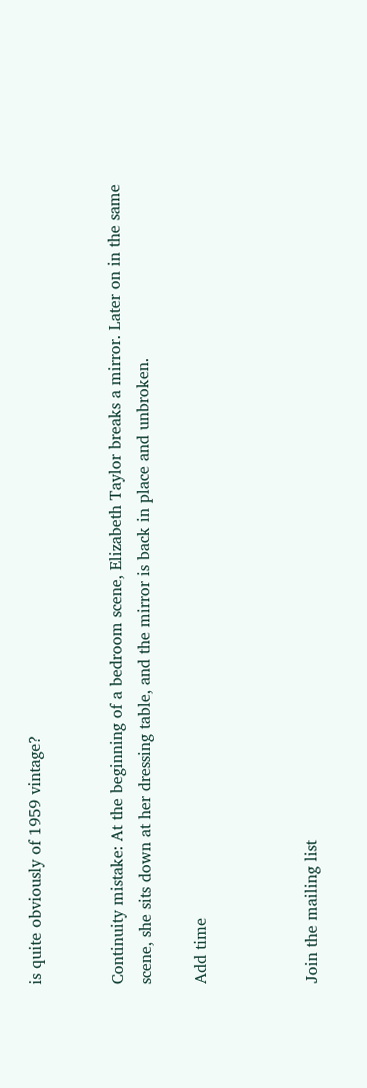is quite obviously of 1959 vintage?


Continuity mistake: At the beginning of a bedroom scene, Elizabeth Taylor breaks a mirror. Later on in the same scene, she sits down at her dressing table, and the mirror is back in place and unbroken.

Add time



Join the mailing list